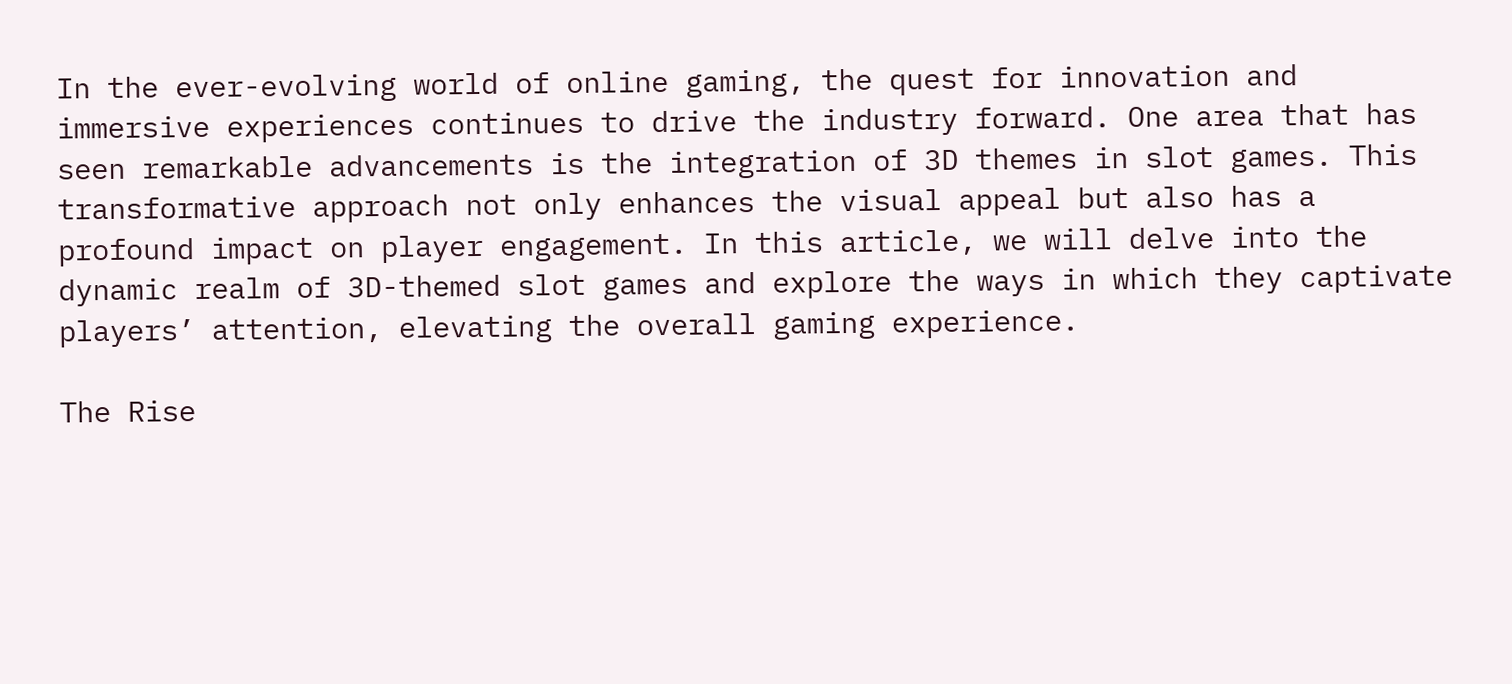In the ever-evolving world of online gaming, the quest for innovation and immersive experiences continues to drive the industry forward. One area that has seen remarkable advancements is the integration of 3D themes in slot games. This transformative approach not only enhances the visual appeal but also has a profound impact on player engagement. In this article, we will delve into the dynamic realm of 3D-themed slot games and explore the ways in which they captivate players’ attention, elevating the overall gaming experience.

The Rise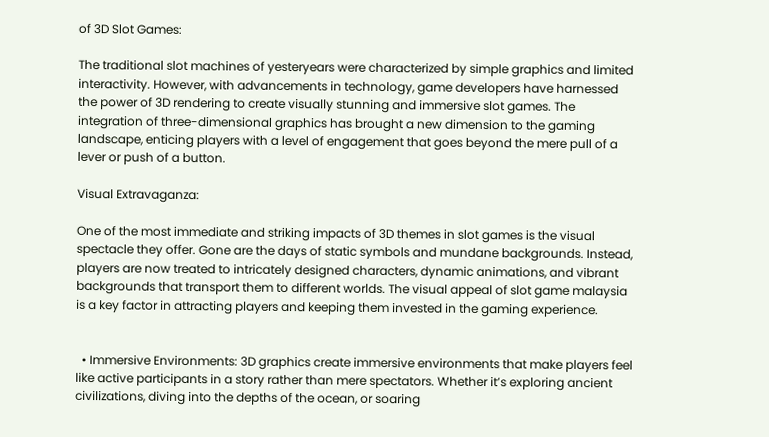of 3D Slot Games:

The traditional slot machines of yesteryears were characterized by simple graphics and limited interactivity. However, with advancements in technology, game developers have harnessed the power of 3D rendering to create visually stunning and immersive slot games. The integration of three-dimensional graphics has brought a new dimension to the gaming landscape, enticing players with a level of engagement that goes beyond the mere pull of a lever or push of a button.

Visual Extravaganza:

One of the most immediate and striking impacts of 3D themes in slot games is the visual spectacle they offer. Gone are the days of static symbols and mundane backgrounds. Instead, players are now treated to intricately designed characters, dynamic animations, and vibrant backgrounds that transport them to different worlds. The visual appeal of slot game malaysia is a key factor in attracting players and keeping them invested in the gaming experience.


  • Immersive Environments: 3D graphics create immersive environments that make players feel like active participants in a story rather than mere spectators. Whether it’s exploring ancient civilizations, diving into the depths of the ocean, or soaring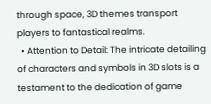through space, 3D themes transport players to fantastical realms.
  • Attention to Detail: The intricate detailing of characters and symbols in 3D slots is a testament to the dedication of game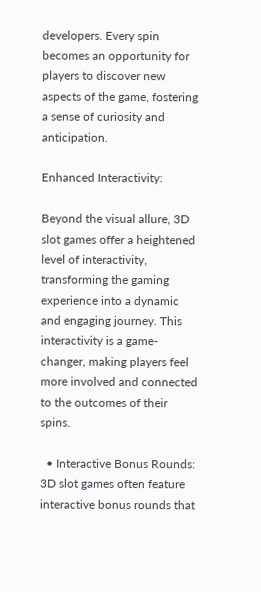developers. Every spin becomes an opportunity for players to discover new aspects of the game, fostering a sense of curiosity and anticipation.

Enhanced Interactivity:

Beyond the visual allure, 3D slot games offer a heightened level of interactivity, transforming the gaming experience into a dynamic and engaging journey. This interactivity is a game-changer, making players feel more involved and connected to the outcomes of their spins.

  • Interactive Bonus Rounds: 3D slot games often feature interactive bonus rounds that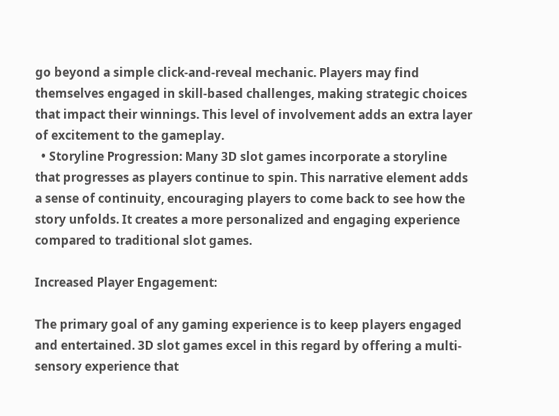go beyond a simple click-and-reveal mechanic. Players may find themselves engaged in skill-based challenges, making strategic choices that impact their winnings. This level of involvement adds an extra layer of excitement to the gameplay.
  • Storyline Progression: Many 3D slot games incorporate a storyline that progresses as players continue to spin. This narrative element adds a sense of continuity, encouraging players to come back to see how the story unfolds. It creates a more personalized and engaging experience compared to traditional slot games.

Increased Player Engagement:

The primary goal of any gaming experience is to keep players engaged and entertained. 3D slot games excel in this regard by offering a multi-sensory experience that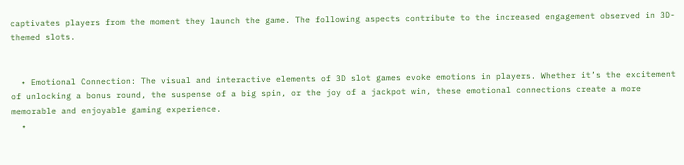captivates players from the moment they launch the game. The following aspects contribute to the increased engagement observed in 3D-themed slots.


  • Emotional Connection: The visual and interactive elements of 3D slot games evoke emotions in players. Whether it’s the excitement of unlocking a bonus round, the suspense of a big spin, or the joy of a jackpot win, these emotional connections create a more memorable and enjoyable gaming experience.
  •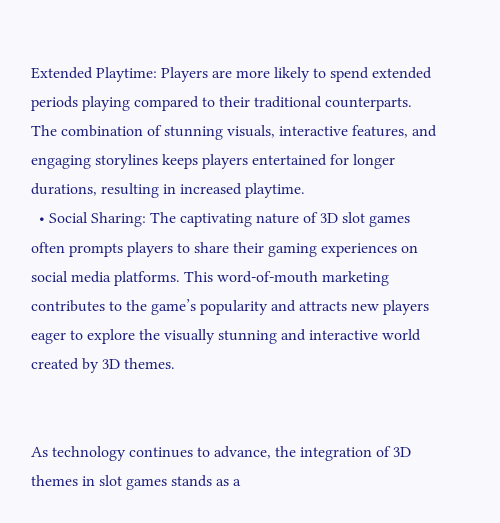Extended Playtime: Players are more likely to spend extended periods playing compared to their traditional counterparts. The combination of stunning visuals, interactive features, and engaging storylines keeps players entertained for longer durations, resulting in increased playtime.
  • Social Sharing: The captivating nature of 3D slot games often prompts players to share their gaming experiences on social media platforms. This word-of-mouth marketing contributes to the game’s popularity and attracts new players eager to explore the visually stunning and interactive world created by 3D themes.


As technology continues to advance, the integration of 3D themes in slot games stands as a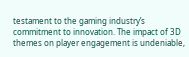testament to the gaming industry’s commitment to innovation. The impact of 3D themes on player engagement is undeniable,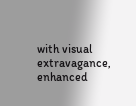with visual extravagance, enhanced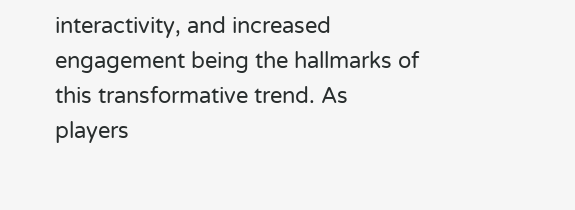interactivity, and increased engagement being the hallmarks of this transformative trend. As players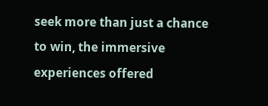seek more than just a chance to win, the immersive experiences offered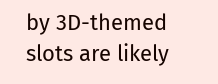by 3D-themed slots are likely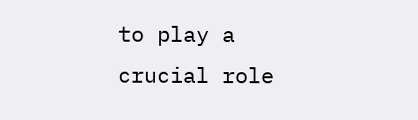to play a crucial role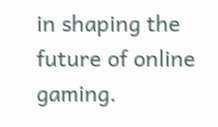in shaping the future of online gaming.